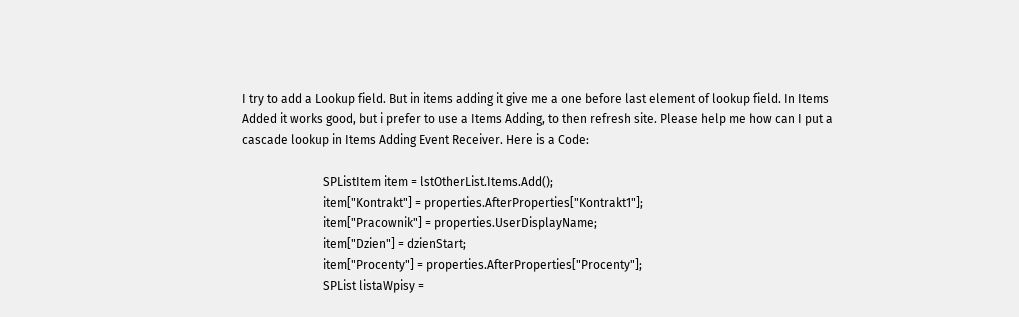I try to add a Lookup field. But in items adding it give me a one before last element of lookup field. In Items Added it works good, but i prefer to use a Items Adding, to then refresh site. Please help me how can I put a cascade lookup in Items Adding Event Receiver. Here is a Code:

                           SPListItem item = lstOtherList.Items.Add();
                           item["Kontrakt"] = properties.AfterProperties["Kontrakt1"];
                           item["Pracownik"] = properties.UserDisplayName;
                           item["Dzien"] = dzienStart;
                           item["Procenty"] = properties.AfterProperties["Procenty"];
                           SPList listaWpisy =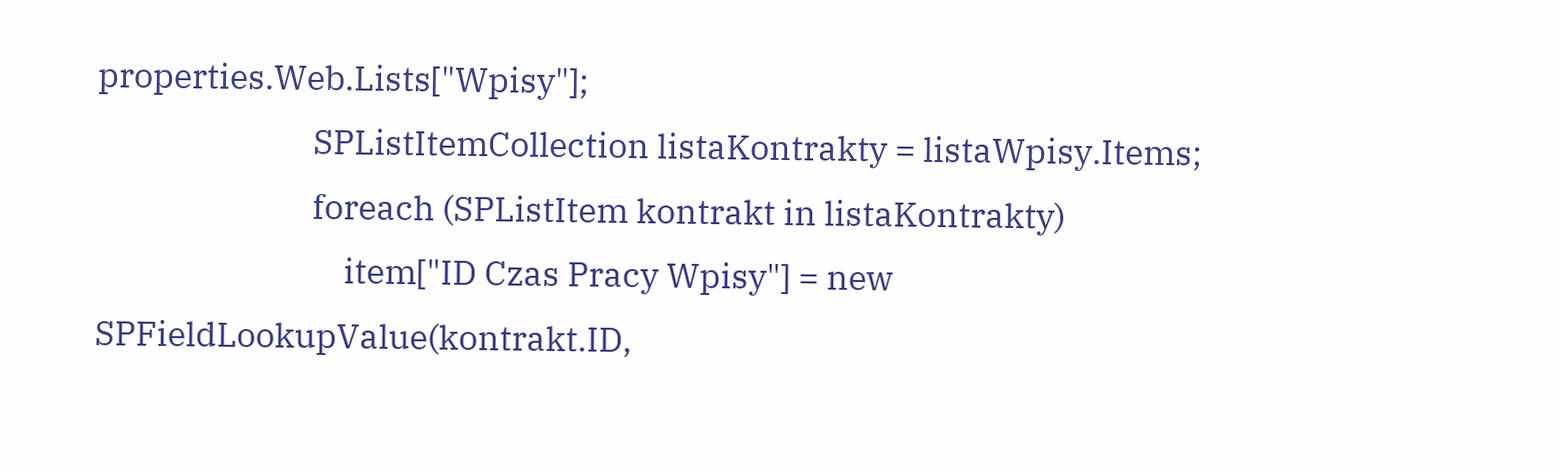properties.Web.Lists["Wpisy"];
                           SPListItemCollection listaKontrakty = listaWpisy.Items;
                           foreach (SPListItem kontrakt in listaKontrakty)
                               item["ID Czas Pracy Wpisy"] = new SPFieldLookupValue(kontrakt.ID,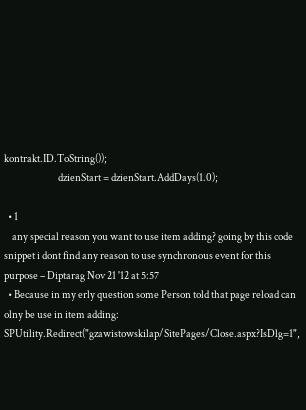kontrakt.ID.ToString());
                           dzienStart = dzienStart.AddDays(1.0);

  • 1
    any special reason you want to use item adding? going by this code snippet i dont find any reason to use synchronous event for this purpose – Diptarag Nov 21 '12 at 5:57
  • Because in my erly question some Person told that page reload can olny be use in item adding: SPUtility.Redirect("gzawistowskilap/SitePages/Close.aspx?IsDlg=1",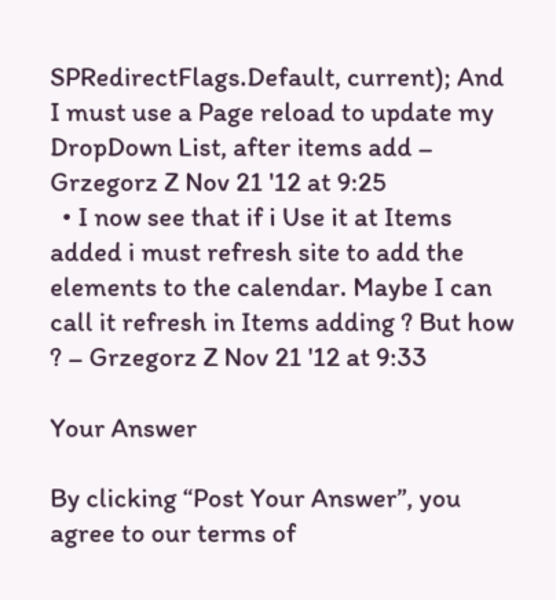SPRedirectFlags.Default, current); And I must use a Page reload to update my DropDown List, after items add – Grzegorz Z Nov 21 '12 at 9:25
  • I now see that if i Use it at Items added i must refresh site to add the elements to the calendar. Maybe I can call it refresh in Items adding ? But how ? – Grzegorz Z Nov 21 '12 at 9:33

Your Answer

By clicking “Post Your Answer”, you agree to our terms of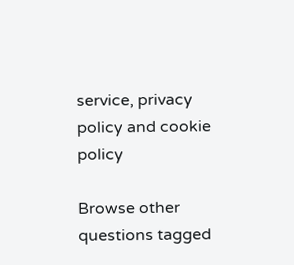service, privacy policy and cookie policy

Browse other questions tagged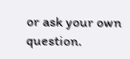or ask your own question.